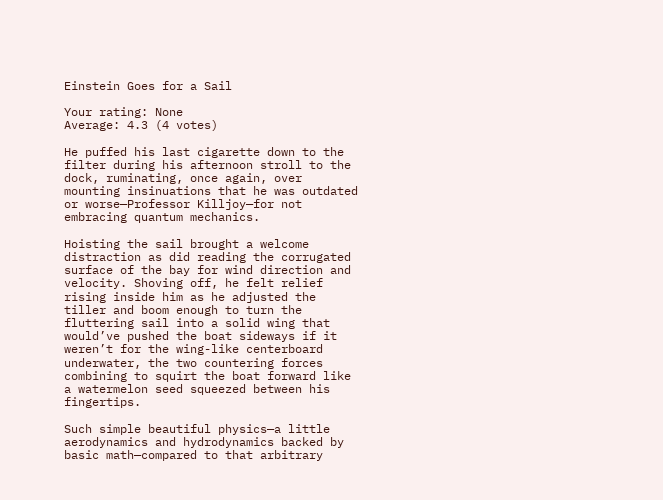Einstein Goes for a Sail

Your rating: None
Average: 4.3 (4 votes)

He puffed his last cigarette down to the filter during his afternoon stroll to the dock, ruminating, once again, over mounting insinuations that he was outdated or worse—Professor Killjoy—for not embracing quantum mechanics.

Hoisting the sail brought a welcome distraction as did reading the corrugated surface of the bay for wind direction and velocity. Shoving off, he felt relief rising inside him as he adjusted the tiller and boom enough to turn the fluttering sail into a solid wing that would’ve pushed the boat sideways if it weren’t for the wing-like centerboard underwater, the two countering forces combining to squirt the boat forward like a watermelon seed squeezed between his fingertips.

Such simple beautiful physics—a little aerodynamics and hydrodynamics backed by basic math—compared to that arbitrary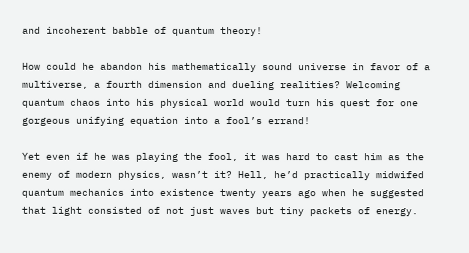and incoherent babble of quantum theory!

How could he abandon his mathematically sound universe in favor of a multiverse, a fourth dimension and dueling realities? Welcoming quantum chaos into his physical world would turn his quest for one gorgeous unifying equation into a fool’s errand!

Yet even if he was playing the fool, it was hard to cast him as the enemy of modern physics, wasn’t it? Hell, he’d practically midwifed quantum mechanics into existence twenty years ago when he suggested that light consisted of not just waves but tiny packets of energy.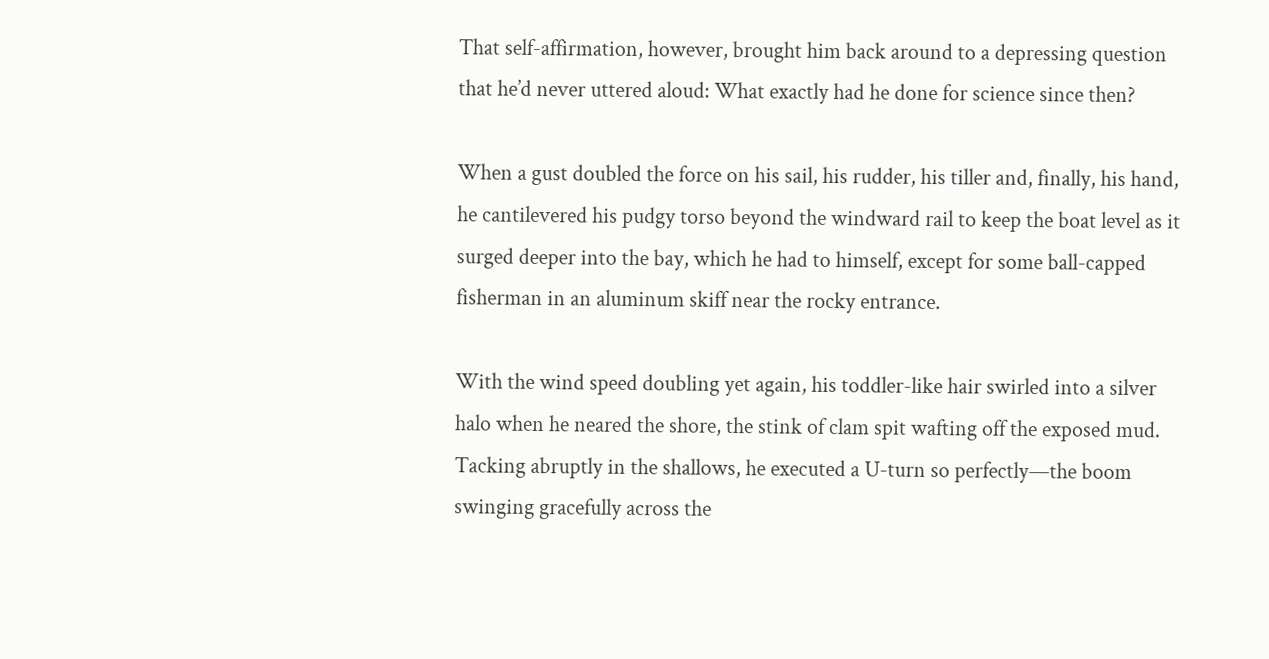That self-affirmation, however, brought him back around to a depressing question that he’d never uttered aloud: What exactly had he done for science since then?

When a gust doubled the force on his sail, his rudder, his tiller and, finally, his hand, he cantilevered his pudgy torso beyond the windward rail to keep the boat level as it surged deeper into the bay, which he had to himself, except for some ball-capped fisherman in an aluminum skiff near the rocky entrance.

With the wind speed doubling yet again, his toddler-like hair swirled into a silver halo when he neared the shore, the stink of clam spit wafting off the exposed mud. Tacking abruptly in the shallows, he executed a U-turn so perfectly—the boom swinging gracefully across the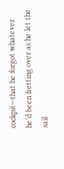cockpit—that he forgot whatever he’d been fretting over as he let the sail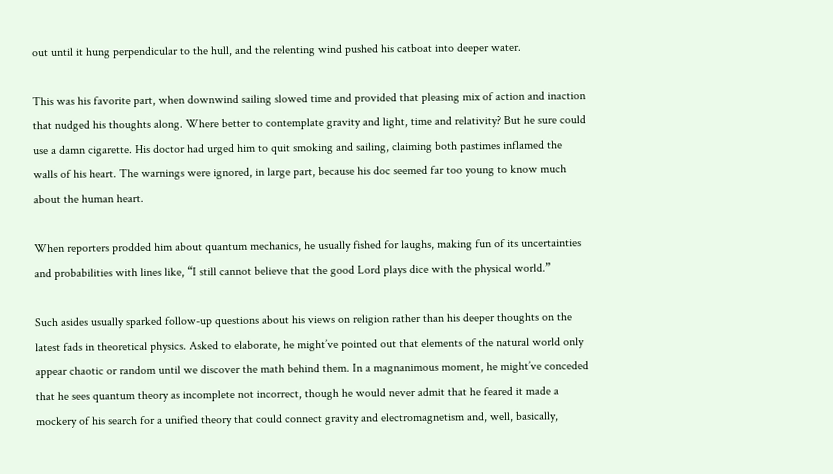out until it hung perpendicular to the hull, and the relenting wind pushed his catboat into deeper water.

This was his favorite part, when downwind sailing slowed time and provided that pleasing mix of action and inaction that nudged his thoughts along. Where better to contemplate gravity and light, time and relativity? But he sure could use a damn cigarette. His doctor had urged him to quit smoking and sailing, claiming both pastimes inflamed the walls of his heart. The warnings were ignored, in large part, because his doc seemed far too young to know much about the human heart.

When reporters prodded him about quantum mechanics, he usually fished for laughs, making fun of its uncertainties and probabilities with lines like, “I still cannot believe that the good Lord plays dice with the physical world.”

Such asides usually sparked follow-up questions about his views on religion rather than his deeper thoughts on the latest fads in theoretical physics. Asked to elaborate, he might’ve pointed out that elements of the natural world only appear chaotic or random until we discover the math behind them. In a magnanimous moment, he might’ve conceded that he sees quantum theory as incomplete not incorrect, though he would never admit that he feared it made a mockery of his search for a unified theory that could connect gravity and electromagnetism and, well, basically,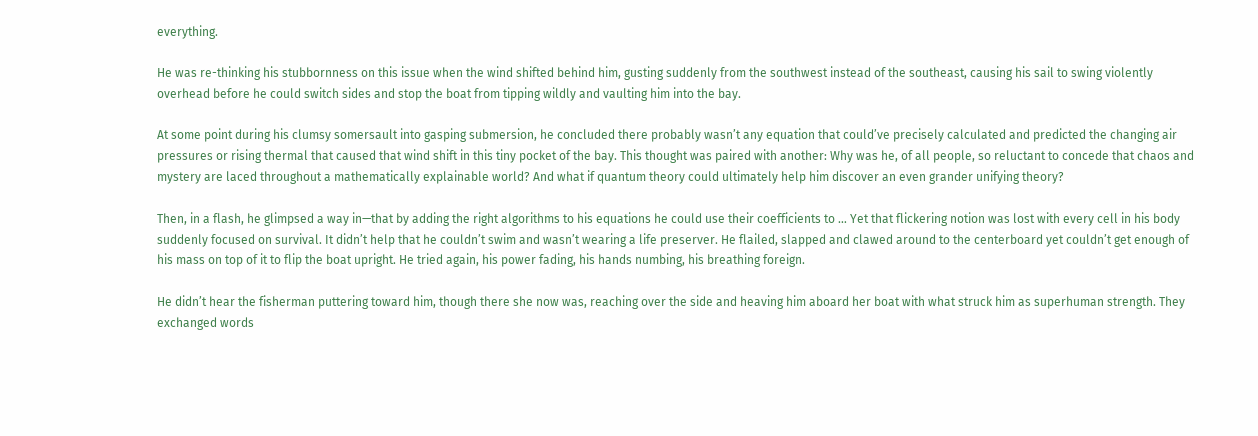everything.

He was re-thinking his stubbornness on this issue when the wind shifted behind him, gusting suddenly from the southwest instead of the southeast, causing his sail to swing violently overhead before he could switch sides and stop the boat from tipping wildly and vaulting him into the bay.

At some point during his clumsy somersault into gasping submersion, he concluded there probably wasn’t any equation that could’ve precisely calculated and predicted the changing air pressures or rising thermal that caused that wind shift in this tiny pocket of the bay. This thought was paired with another: Why was he, of all people, so reluctant to concede that chaos and mystery are laced throughout a mathematically explainable world? And what if quantum theory could ultimately help him discover an even grander unifying theory?

Then, in a flash, he glimpsed a way in—that by adding the right algorithms to his equations he could use their coefficients to … Yet that flickering notion was lost with every cell in his body suddenly focused on survival. It didn’t help that he couldn’t swim and wasn’t wearing a life preserver. He flailed, slapped and clawed around to the centerboard yet couldn’t get enough of his mass on top of it to flip the boat upright. He tried again, his power fading, his hands numbing, his breathing foreign.

He didn’t hear the fisherman puttering toward him, though there she now was, reaching over the side and heaving him aboard her boat with what struck him as superhuman strength. They exchanged words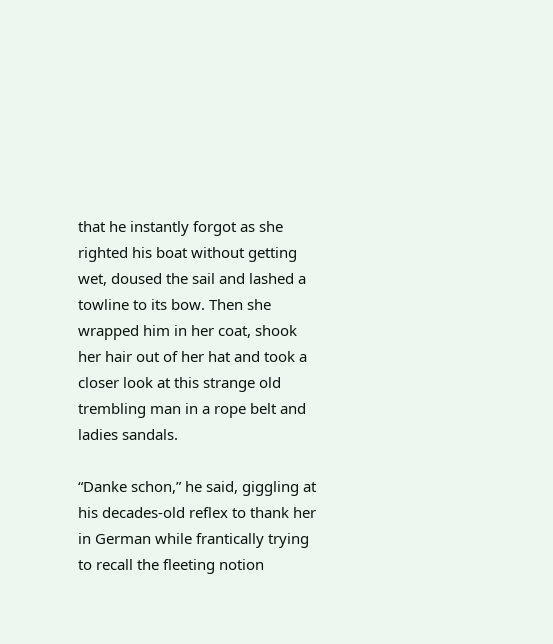that he instantly forgot as she righted his boat without getting wet, doused the sail and lashed a towline to its bow. Then she wrapped him in her coat, shook her hair out of her hat and took a closer look at this strange old trembling man in a rope belt and ladies sandals.

“Danke schon,” he said, giggling at his decades-old reflex to thank her in German while frantically trying to recall the fleeting notion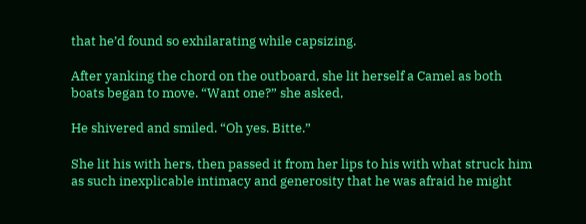that he’d found so exhilarating while capsizing.

After yanking the chord on the outboard, she lit herself a Camel as both boats began to move. “Want one?” she asked,

He shivered and smiled. “Oh yes. Bitte.”

She lit his with hers, then passed it from her lips to his with what struck him as such inexplicable intimacy and generosity that he was afraid he might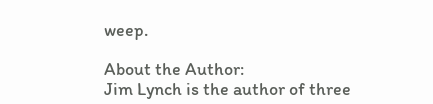weep.

About the Author:
Jim Lynch is the author of three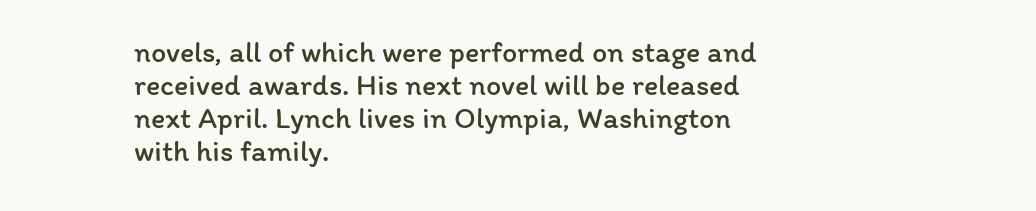novels, all of which were performed on stage and received awards. His next novel will be released next April. Lynch lives in Olympia, Washington with his family.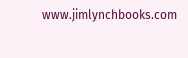www.jimlynchbooks.com